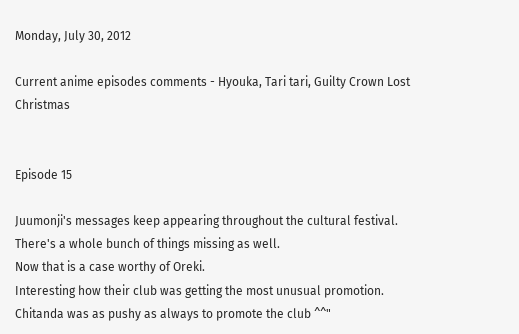Monday, July 30, 2012

Current anime episodes comments - Hyouka, Tari tari, Guilty Crown Lost Christmas


Episode 15

Juumonji's messages keep appearing throughout the cultural festival.
There's a whole bunch of things missing as well.
Now that is a case worthy of Oreki.
Interesting how their club was getting the most unusual promotion.
Chitanda was as pushy as always to promote the club ^^"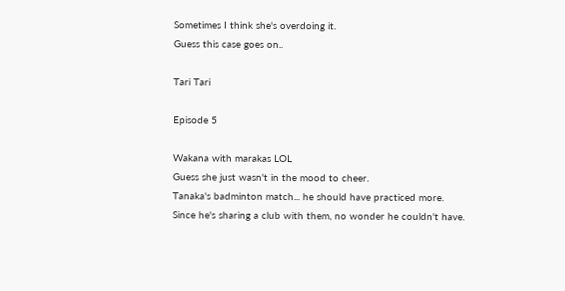Sometimes I think she's overdoing it.
Guess this case goes on..

Tari Tari

Episode 5

Wakana with marakas LOL
Guess she just wasn't in the mood to cheer.
Tanaka's badminton match... he should have practiced more.
Since he's sharing a club with them, no wonder he couldn't have.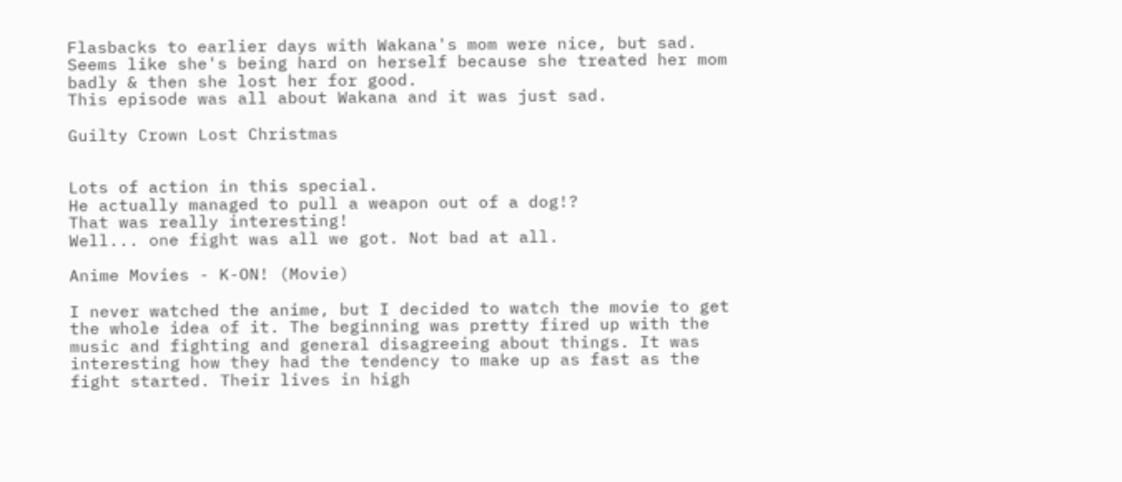Flasbacks to earlier days with Wakana's mom were nice, but sad.
Seems like she's being hard on herself because she treated her mom badly & then she lost her for good.
This episode was all about Wakana and it was just sad.

Guilty Crown Lost Christmas


Lots of action in this special.
He actually managed to pull a weapon out of a dog!?
That was really interesting!
Well... one fight was all we got. Not bad at all.

Anime Movies - K-ON! (Movie)

I never watched the anime, but I decided to watch the movie to get the whole idea of it. The beginning was pretty fired up with the music and fighting and general disagreeing about things. It was interesting how they had the tendency to make up as fast as the fight started. Their lives in high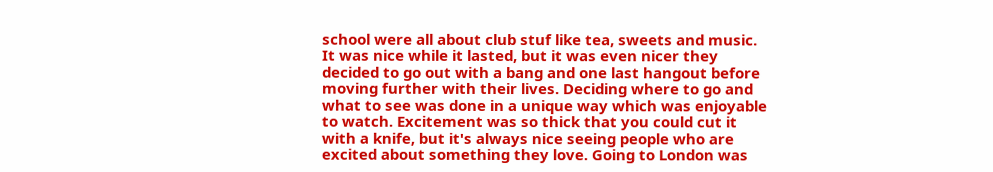school were all about club stuf like tea, sweets and music. It was nice while it lasted, but it was even nicer they decided to go out with a bang and one last hangout before moving further with their lives. Deciding where to go and what to see was done in a unique way which was enjoyable to watch. Excitement was so thick that you could cut it with a knife, but it's always nice seeing people who are excited about something they love. Going to London was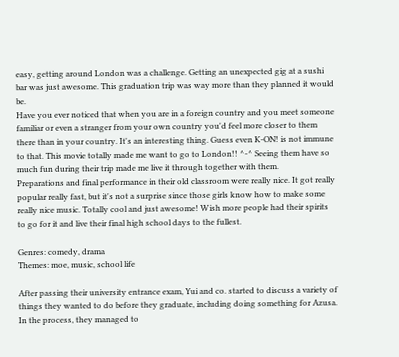easy, getting around London was a challenge. Getting an unexpected gig at a sushi bar was just awesome. This graduation trip was way more than they planned it would be.
Have you ever noticed that when you are in a foreign country and you meet someone familiar or even a stranger from your own country you'd feel more closer to them there than in your country. It's an interesting thing. Guess even K-ON! is not immune to that. This movie totally made me want to go to London!! ^-^ Seeing them have so much fun during their trip made me live it through together with them.
Preparations and final performance in their old classroom were really nice. It got really popular really fast, but it's not a surprise since those girls know how to make some really nice music. Totally cool and just awesome! Wish more people had their spirits to go for it and live their final high school days to the fullest.

Genres: comedy, drama
Themes: moe, music, school life

After passing their university entrance exam, Yui and co. started to discuss a variety of things they wanted to do before they graduate, including doing something for Azusa. In the process, they managed to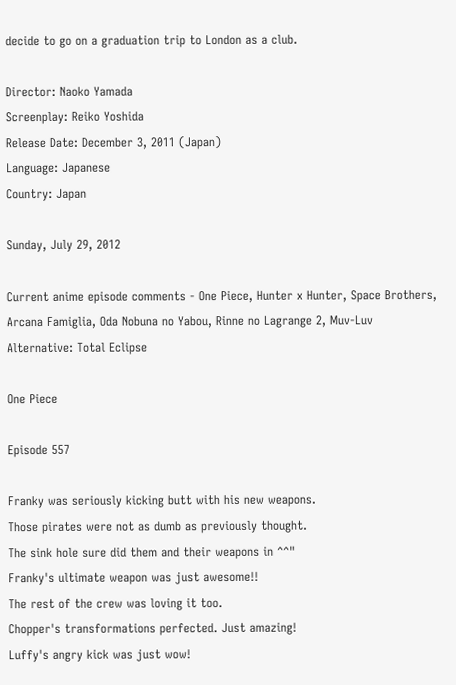decide to go on a graduation trip to London as a club.

Director: Naoko Yamada
Screenplay: Reiko Yoshida
Release Date: December 3, 2011 (Japan)
Language: Japanese
Country: Japan

Sunday, July 29, 2012

Current anime episode comments - One Piece, Hunter x Hunter, Space Brothers, Arcana Famiglia, Oda Nobuna no Yabou, Rinne no Lagrange 2, Muv-Luv Alternative: Total Eclipse

One Piece

Episode 557

Franky was seriously kicking butt with his new weapons.
Those pirates were not as dumb as previously thought.
The sink hole sure did them and their weapons in ^^"
Franky's ultimate weapon was just awesome!!
The rest of the crew was loving it too.
Chopper's transformations perfected. Just amazing!
Luffy's angry kick was just wow!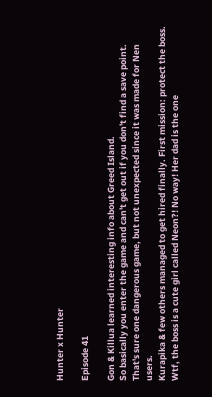Hunter x Hunter

Episode 41

Gon & Killua learned interesting info about Greed Island.
So basically you enter the game and can't get out if you don't find a save point.
That's sure one dangerous game, but not unexpected since it was made for Nen users.
Kurapika & few others managed to get hired finally. First mission: protect the boss.
Wtf, the boss is a cute girl called Neon?! No way! Her dad is the one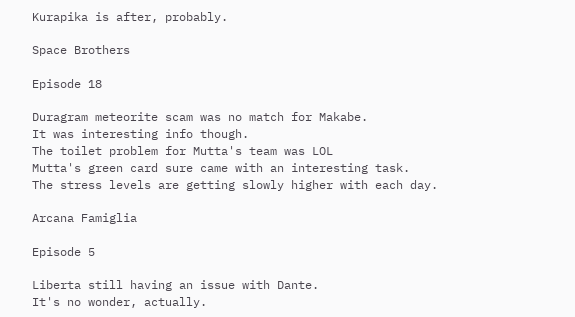Kurapika is after, probably.

Space Brothers

Episode 18

Duragram meteorite scam was no match for Makabe.
It was interesting info though.
The toilet problem for Mutta's team was LOL
Mutta's green card sure came with an interesting task.
The stress levels are getting slowly higher with each day.

Arcana Famiglia

Episode 5

Liberta still having an issue with Dante.
It's no wonder, actually.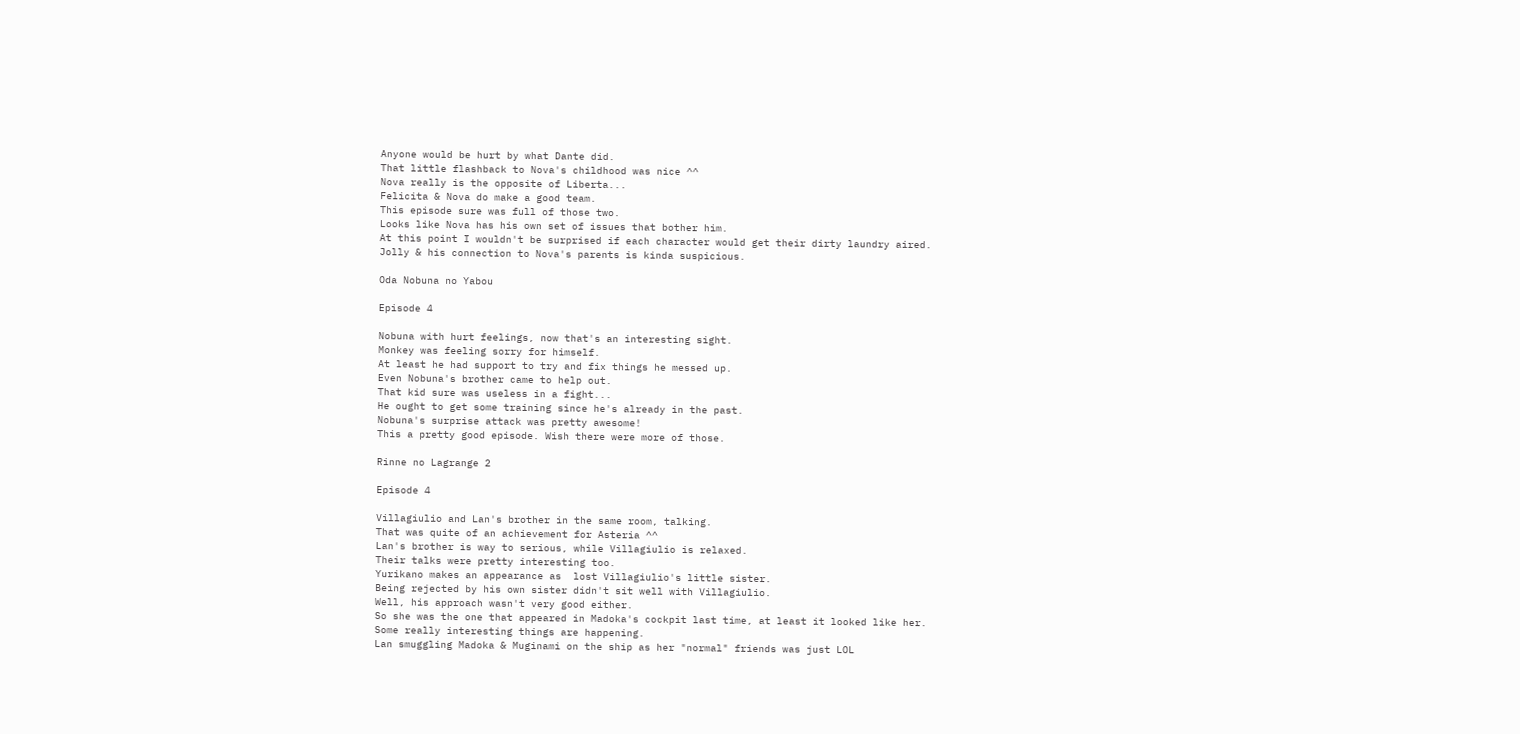Anyone would be hurt by what Dante did.
That little flashback to Nova's childhood was nice ^^
Nova really is the opposite of Liberta...
Felicita & Nova do make a good team.
This episode sure was full of those two.
Looks like Nova has his own set of issues that bother him.
At this point I wouldn't be surprised if each character would get their dirty laundry aired.
Jolly & his connection to Nova's parents is kinda suspicious.

Oda Nobuna no Yabou

Episode 4

Nobuna with hurt feelings, now that's an interesting sight.
Monkey was feeling sorry for himself.
At least he had support to try and fix things he messed up.
Even Nobuna's brother came to help out.
That kid sure was useless in a fight...
He ought to get some training since he's already in the past.
Nobuna's surprise attack was pretty awesome!
This a pretty good episode. Wish there were more of those.

Rinne no Lagrange 2

Episode 4

Villagiulio and Lan's brother in the same room, talking.
That was quite of an achievement for Asteria ^^
Lan's brother is way to serious, while Villagiulio is relaxed.
Their talks were pretty interesting too.
Yurikano makes an appearance as  lost Villagiulio's little sister.
Being rejected by his own sister didn't sit well with Villagiulio.
Well, his approach wasn't very good either.
So she was the one that appeared in Madoka's cockpit last time, at least it looked like her.
Some really interesting things are happening.
Lan smuggling Madoka & Muginami on the ship as her "normal" friends was just LOL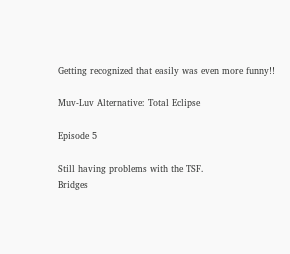Getting recognized that easily was even more funny!!

Muv-Luv Alternative: Total Eclipse

Episode 5

Still having problems with the TSF.
Bridges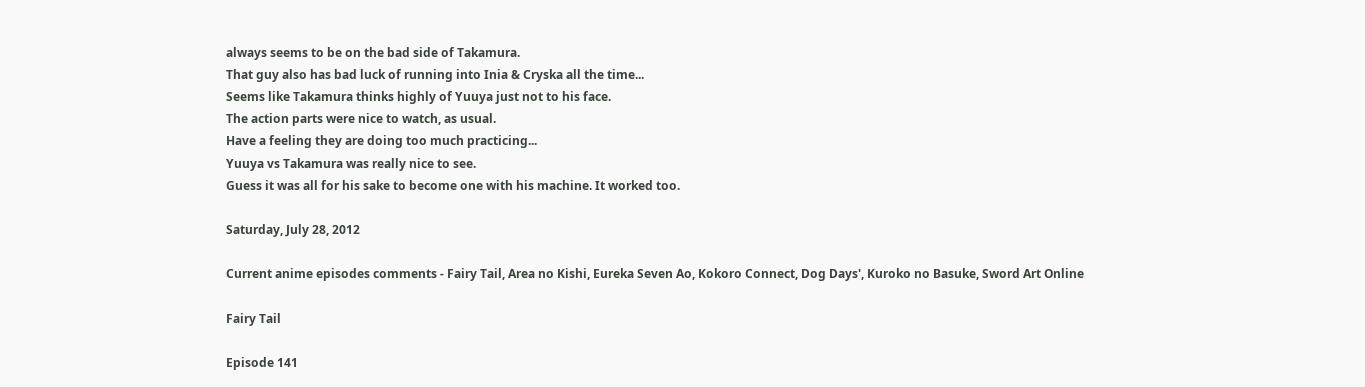always seems to be on the bad side of Takamura.
That guy also has bad luck of running into Inia & Cryska all the time...
Seems like Takamura thinks highly of Yuuya just not to his face.
The action parts were nice to watch, as usual.
Have a feeling they are doing too much practicing...
Yuuya vs Takamura was really nice to see.
Guess it was all for his sake to become one with his machine. It worked too.

Saturday, July 28, 2012

Current anime episodes comments - Fairy Tail, Area no Kishi, Eureka Seven Ao, Kokoro Connect, Dog Days', Kuroko no Basuke, Sword Art Online

Fairy Tail

Episode 141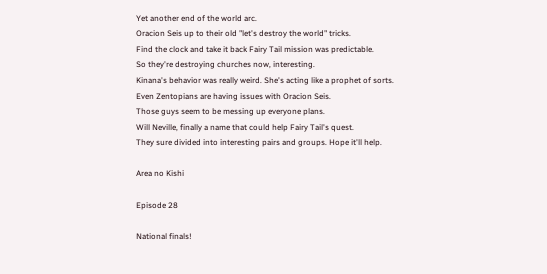Yet another end of the world arc.
Oracion Seis up to their old "let's destroy the world" tricks.
Find the clock and take it back Fairy Tail mission was predictable.
So they're destroying churches now, interesting.
Kinana's behavior was really weird. She's acting like a prophet of sorts.
Even Zentopians are having issues with Oracion Seis.
Those guys seem to be messing up everyone plans.
Will Neville, finally a name that could help Fairy Tail's quest.
They sure divided into interesting pairs and groups. Hope it'll help.

Area no Kishi

Episode 28

National finals!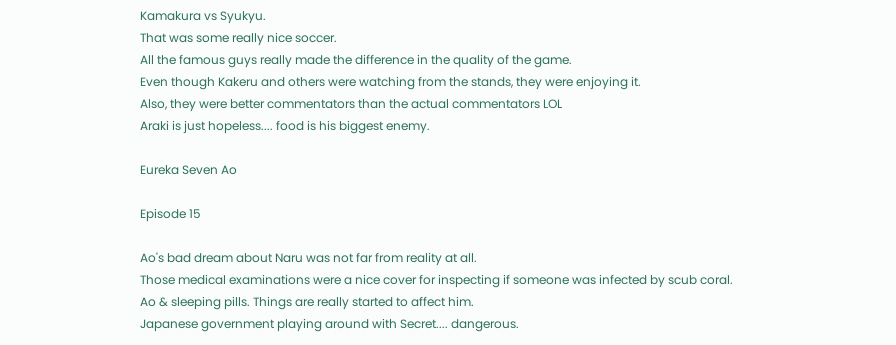Kamakura vs Syukyu.
That was some really nice soccer.
All the famous guys really made the difference in the quality of the game.
Even though Kakeru and others were watching from the stands, they were enjoying it.
Also, they were better commentators than the actual commentators LOL
Araki is just hopeless.... food is his biggest enemy.

Eureka Seven Ao

Episode 15

Ao's bad dream about Naru was not far from reality at all.
Those medical examinations were a nice cover for inspecting if someone was infected by scub coral.
Ao & sleeping pills. Things are really started to affect him.
Japanese government playing around with Secret.... dangerous.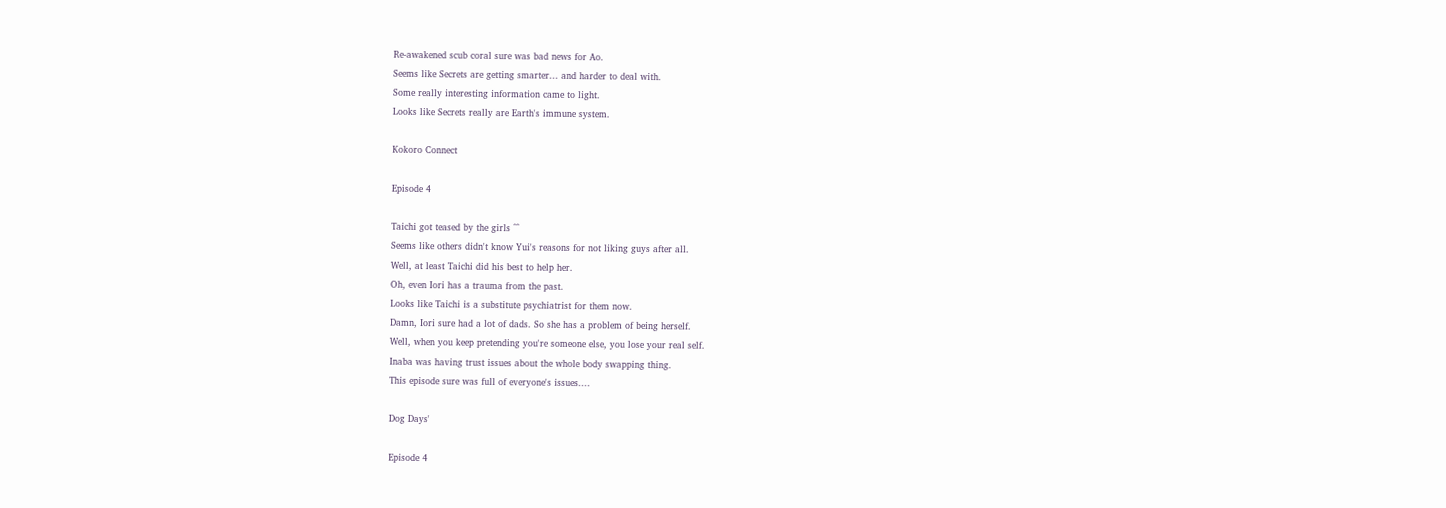Re-awakened scub coral sure was bad news for Ao.
Seems like Secrets are getting smarter... and harder to deal with.
Some really interesting information came to light.
Looks like Secrets really are Earth's immune system.

Kokoro Connect

Episode 4

Taichi got teased by the girls ^^
Seems like others didn't know Yui's reasons for not liking guys after all.
Well, at least Taichi did his best to help her.
Oh, even Iori has a trauma from the past.
Looks like Taichi is a substitute psychiatrist for them now.
Damn, Iori sure had a lot of dads. So she has a problem of being herself.
Well, when you keep pretending you're someone else, you lose your real self.
Inaba was having trust issues about the whole body swapping thing.
This episode sure was full of everyone's issues....

Dog Days'

Episode 4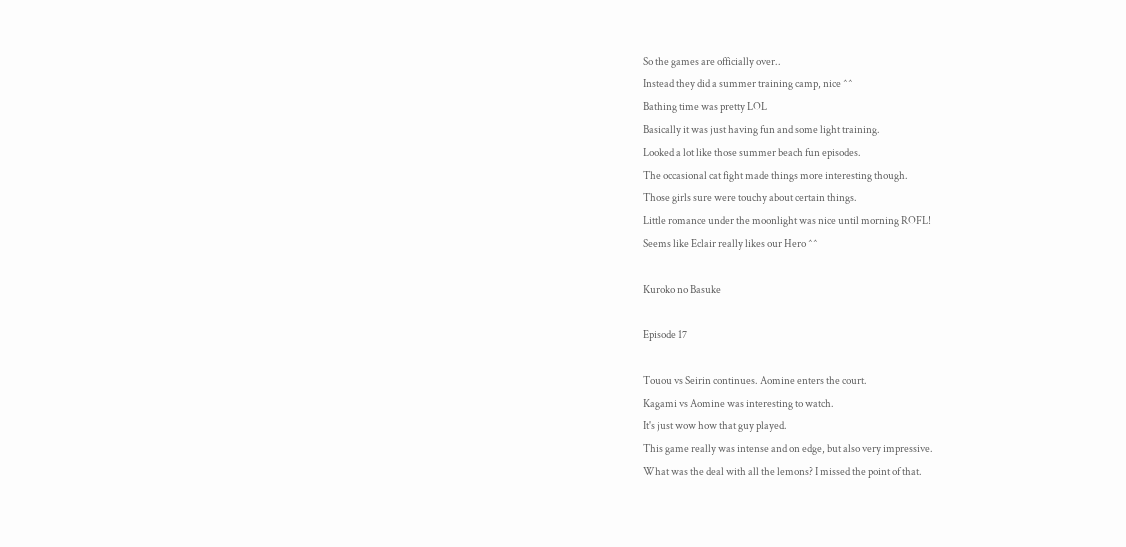So the games are officially over..
Instead they did a summer training camp, nice ^^
Bathing time was pretty LOL
Basically it was just having fun and some light training.
Looked a lot like those summer beach fun episodes.
The occasional cat fight made things more interesting though.
Those girls sure were touchy about certain things.
Little romance under the moonlight was nice until morning ROFL!
Seems like Eclair really likes our Hero ^^

Kuroko no Basuke

Episode 17

Touou vs Seirin continues. Aomine enters the court.
Kagami vs Aomine was interesting to watch.
It's just wow how that guy played.
This game really was intense and on edge, but also very impressive.
What was the deal with all the lemons? I missed the point of that.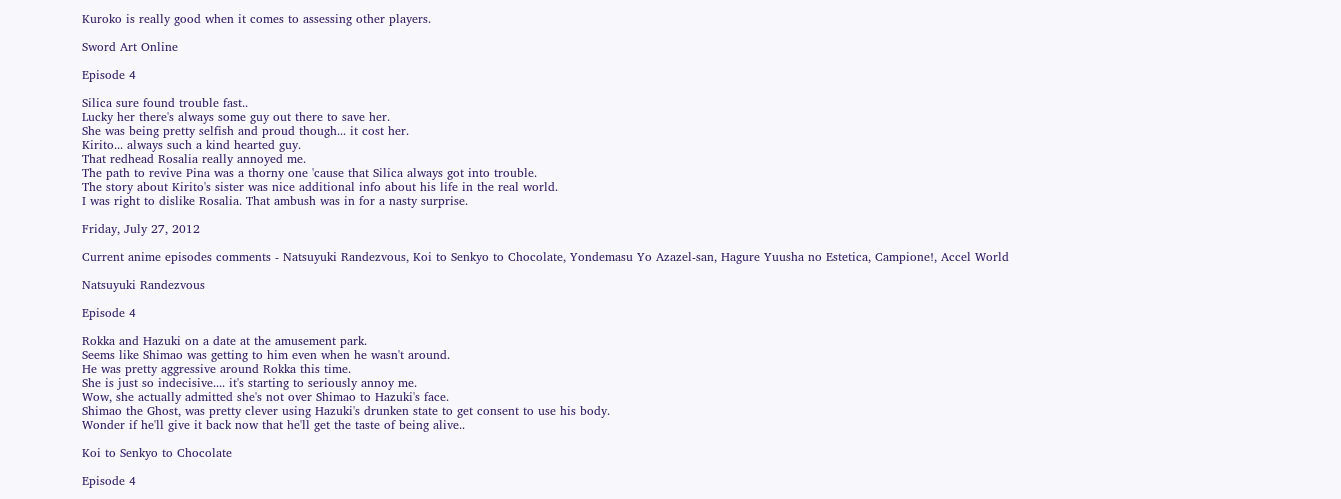Kuroko is really good when it comes to assessing other players.

Sword Art Online

Episode 4

Silica sure found trouble fast..
Lucky her there's always some guy out there to save her.
She was being pretty selfish and proud though... it cost her.
Kirito... always such a kind hearted guy.
That redhead Rosalia really annoyed me.
The path to revive Pina was a thorny one 'cause that Silica always got into trouble.
The story about Kirito's sister was nice additional info about his life in the real world.
I was right to dislike Rosalia. That ambush was in for a nasty surprise.

Friday, July 27, 2012

Current anime episodes comments - Natsuyuki Randezvous, Koi to Senkyo to Chocolate, Yondemasu Yo Azazel-san, Hagure Yuusha no Estetica, Campione!, Accel World

Natsuyuki Randezvous

Episode 4

Rokka and Hazuki on a date at the amusement park.
Seems like Shimao was getting to him even when he wasn't around.
He was pretty aggressive around Rokka this time.
She is just so indecisive.... it's starting to seriously annoy me.
Wow, she actually admitted she's not over Shimao to Hazuki's face.
Shimao the Ghost, was pretty clever using Hazuki's drunken state to get consent to use his body.
Wonder if he'll give it back now that he'll get the taste of being alive..

Koi to Senkyo to Chocolate

Episode 4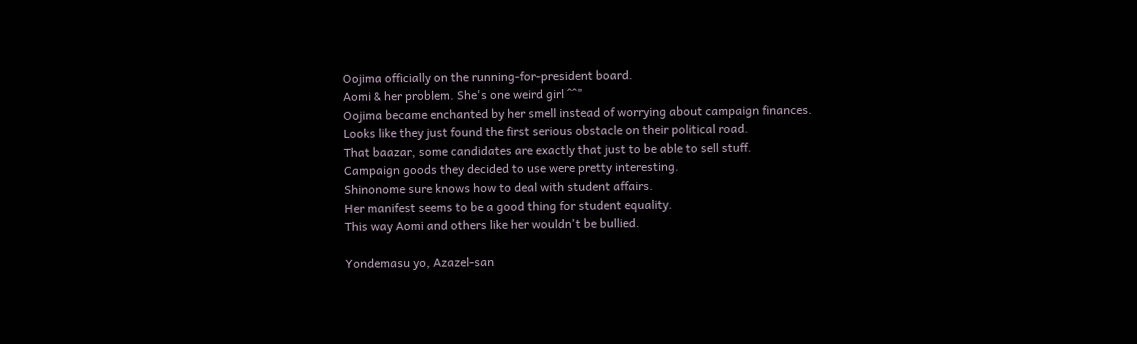Oojima officially on the running-for-president board.
Aomi & her problem. She's one weird girl ^^"
Oojima became enchanted by her smell instead of worrying about campaign finances.
Looks like they just found the first serious obstacle on their political road.
That baazar, some candidates are exactly that just to be able to sell stuff.
Campaign goods they decided to use were pretty interesting.
Shinonome sure knows how to deal with student affairs.
Her manifest seems to be a good thing for student equality.
This way Aomi and others like her wouldn't be bullied.

Yondemasu yo, Azazel-san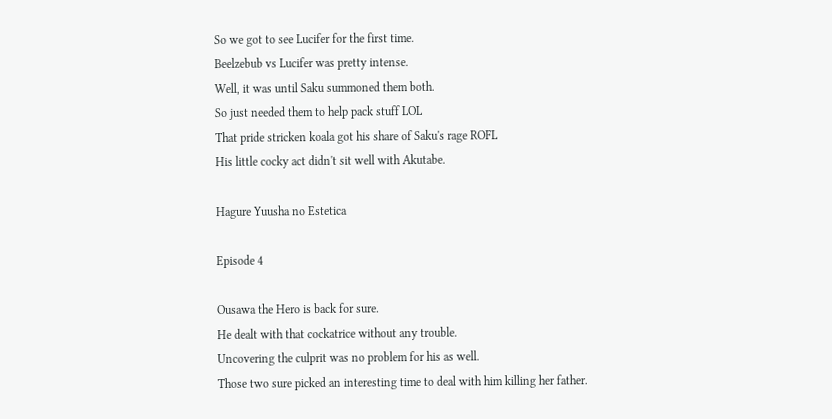So we got to see Lucifer for the first time.
Beelzebub vs Lucifer was pretty intense.
Well, it was until Saku summoned them both.
So just needed them to help pack stuff LOL
That pride stricken koala got his share of Saku's rage ROFL
His little cocky act didn't sit well with Akutabe.

Hagure Yuusha no Estetica

Episode 4

Ousawa the Hero is back for sure.
He dealt with that cockatrice without any trouble.
Uncovering the culprit was no problem for his as well.
Those two sure picked an interesting time to deal with him killing her father.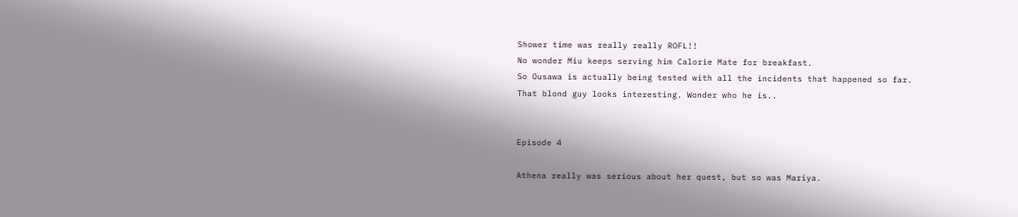Shower time was really really ROFL!!
No wonder Miu keeps serving him Calorie Mate for breakfast.
So Ousawa is actually being tested with all the incidents that happened so far.
That blond guy looks interesting. Wonder who he is..


Episode 4

Athena really was serious about her quest, but so was Mariya.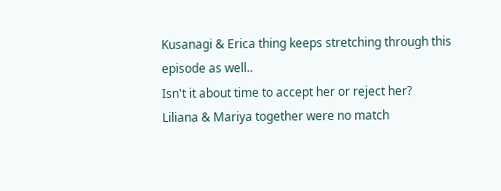Kusanagi & Erica thing keeps stretching through this episode as well..
Isn't it about time to accept her or reject her?
Liliana & Mariya together were no match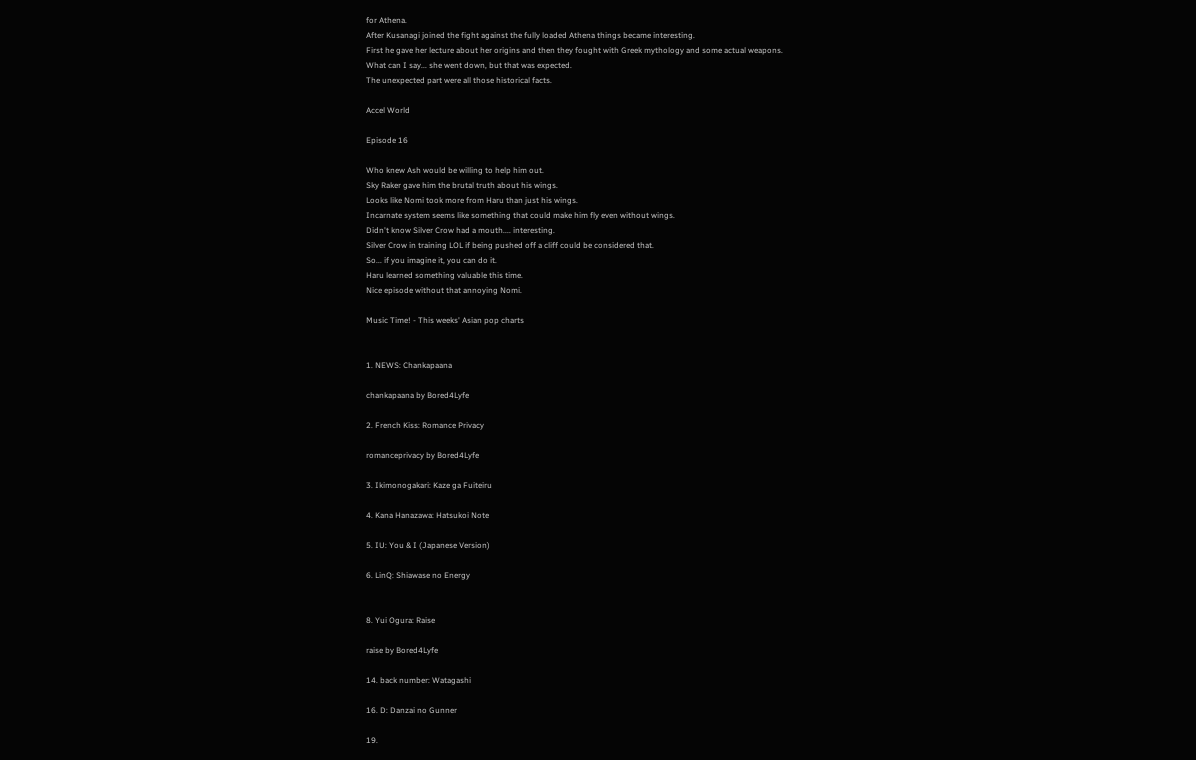for Athena.
After Kusanagi joined the fight against the fully loaded Athena things became interesting.
First he gave her lecture about her origins and then they fought with Greek mythology and some actual weapons.
What can I say... she went down, but that was expected.
The unexpected part were all those historical facts.

Accel World

Episode 16

Who knew Ash would be willing to help him out.
Sky Raker gave him the brutal truth about his wings.
Looks like Nomi took more from Haru than just his wings.
Incarnate system seems like something that could make him fly even without wings.
Didn't know Silver Crow had a mouth.... interesting.
Silver Crow in training LOL if being pushed off a cliff could be considered that.
So... if you imagine it, you can do it.
Haru learned something valuable this time.
Nice episode without that annoying Nomi.

Music Time! - This weeks' Asian pop charts


1. NEWS: Chankapaana

chankapaana by Bored4Lyfe

2. French Kiss: Romance Privacy

romanceprivacy by Bored4Lyfe

3. Ikimonogakari: Kaze ga Fuiteiru

4. Kana Hanazawa: Hatsukoi Note

5. IU: You & I (Japanese Version)

6. LinQ: Shiawase no Energy


8. Yui Ogura: Raise

raise by Bored4Lyfe

14. back number: Watagashi

16. D: Danzai no Gunner

19.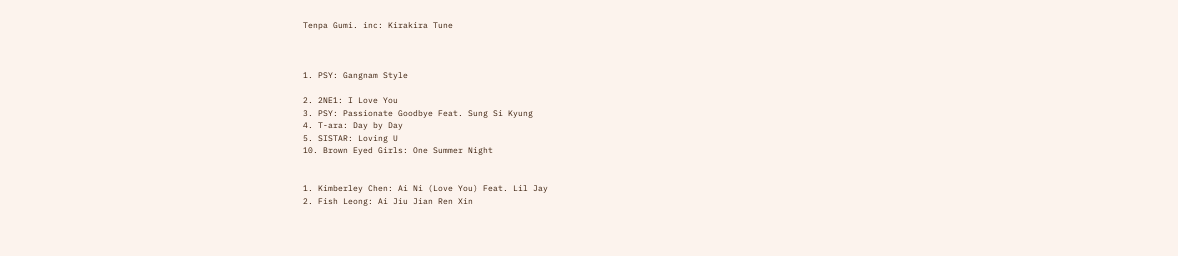Tenpa Gumi. inc: Kirakira Tune



1. PSY: Gangnam Style

2. 2NE1: I Love You
3. PSY: Passionate Goodbye Feat. Sung Si Kyung
4. T-ara: Day by Day
5. SISTAR: Loving U
10. Brown Eyed Girls: One Summer Night


1. Kimberley Chen: Ai Ni (Love You) Feat. Lil Jay
2. Fish Leong: Ai Jiu Jian Ren Xin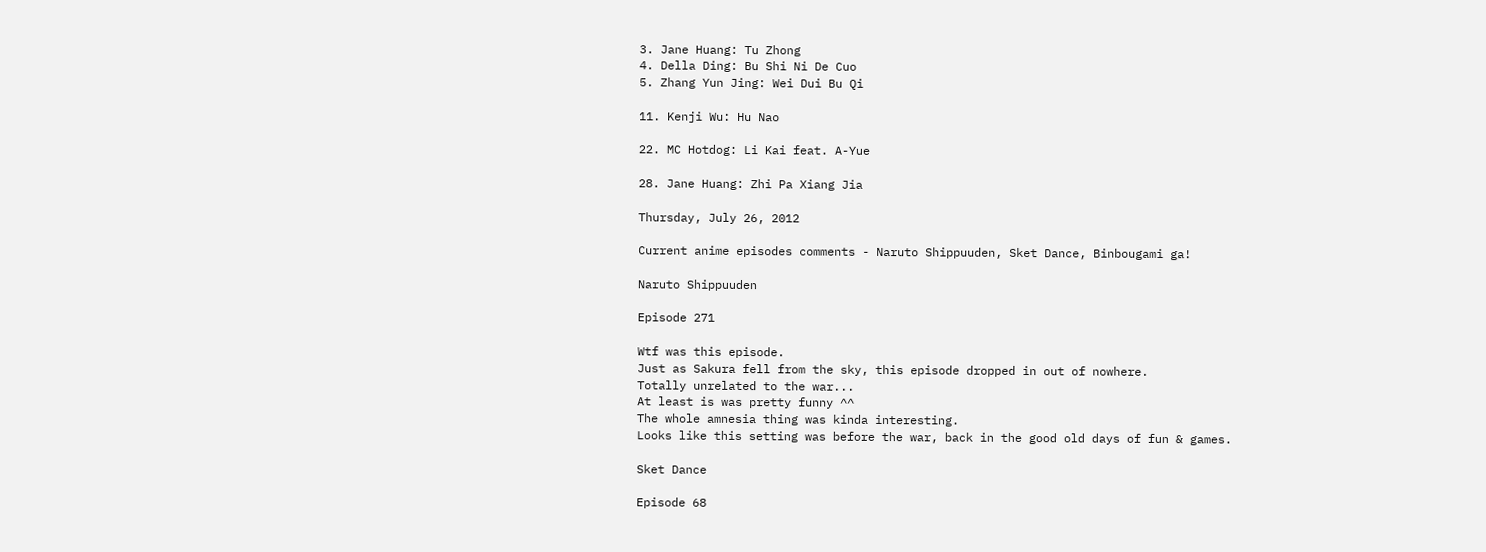3. Jane Huang: Tu Zhong
4. Della Ding: Bu Shi Ni De Cuo
5. Zhang Yun Jing: Wei Dui Bu Qi

11. Kenji Wu: Hu Nao

22. MC Hotdog: Li Kai feat. A-Yue

28. Jane Huang: Zhi Pa Xiang Jia

Thursday, July 26, 2012

Current anime episodes comments - Naruto Shippuuden, Sket Dance, Binbougami ga!

Naruto Shippuuden

Episode 271

Wtf was this episode.
Just as Sakura fell from the sky, this episode dropped in out of nowhere.
Totally unrelated to the war...
At least is was pretty funny ^^
The whole amnesia thing was kinda interesting.
Looks like this setting was before the war, back in the good old days of fun & games.

Sket Dance

Episode 68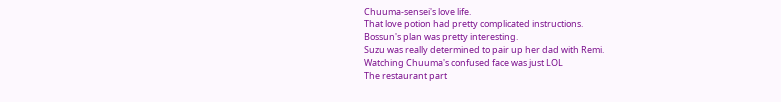Chuuma-sensei's love life.
That love potion had pretty complicated instructions.
Bossun's plan was pretty interesting.
Suzu was really determined to pair up her dad with Remi.
Watching Chuuma's confused face was just LOL
The restaurant part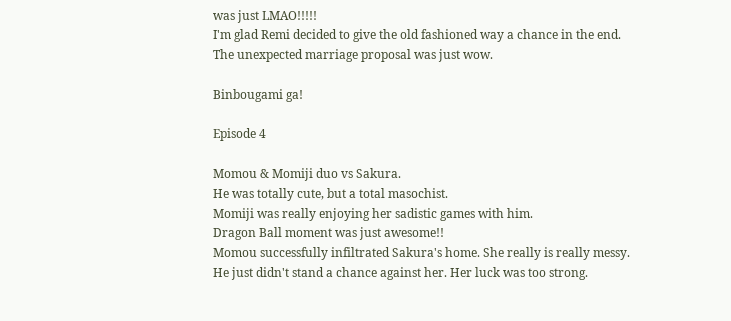was just LMAO!!!!!
I'm glad Remi decided to give the old fashioned way a chance in the end.
The unexpected marriage proposal was just wow.

Binbougami ga!

Episode 4

Momou & Momiji duo vs Sakura.
He was totally cute, but a total masochist.
Momiji was really enjoying her sadistic games with him.
Dragon Ball moment was just awesome!!
Momou successfully infiltrated Sakura's home. She really is really messy.
He just didn't stand a chance against her. Her luck was too strong.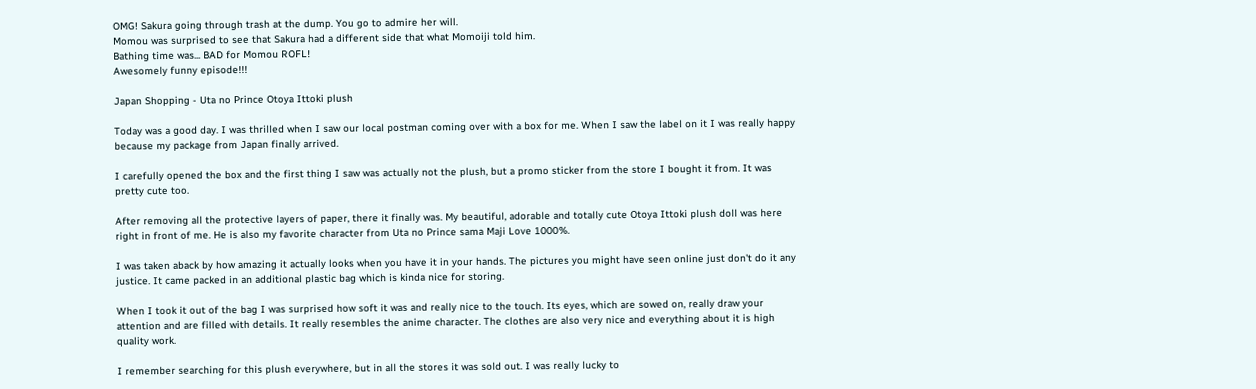OMG! Sakura going through trash at the dump. You go to admire her will.
Momou was surprised to see that Sakura had a different side that what Momoiji told him.
Bathing time was... BAD for Momou ROFL!
Awesomely funny episode!!!

Japan Shopping - Uta no Prince Otoya Ittoki plush

Today was a good day. I was thrilled when I saw our local postman coming over with a box for me. When I saw the label on it I was really happy because my package from Japan finally arrived.

I carefully opened the box and the first thing I saw was actually not the plush, but a promo sticker from the store I bought it from. It was pretty cute too.

After removing all the protective layers of paper, there it finally was. My beautiful, adorable and totally cute Otoya Ittoki plush doll was here right in front of me. He is also my favorite character from Uta no Prince sama Maji Love 1000%.

I was taken aback by how amazing it actually looks when you have it in your hands. The pictures you might have seen online just don't do it any justice. It came packed in an additional plastic bag which is kinda nice for storing.

When I took it out of the bag I was surprised how soft it was and really nice to the touch. Its eyes, which are sowed on, really draw your attention and are filled with details. It really resembles the anime character. The clothes are also very nice and everything about it is high quality work.

I remember searching for this plush everywhere, but in all the stores it was sold out. I was really lucky to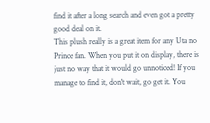find it after a long search and even got a pretty good deal on it.
This plush really is a great item for any Uta no Prince fan. When you put it on display, there is just no way that it would go unnoticed! If you manage to find it, don't wait, go get it. You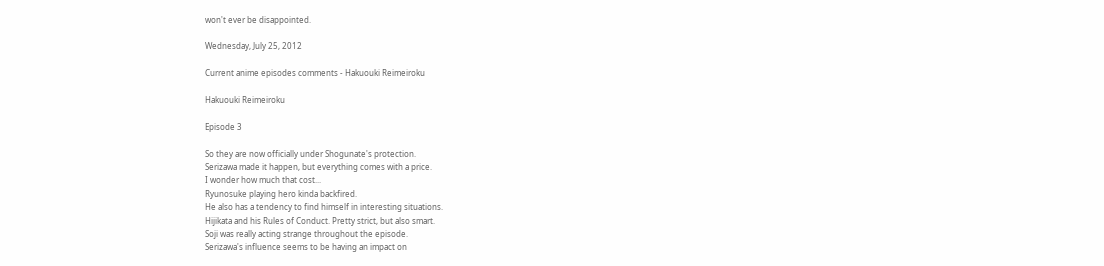won't ever be disappointed.

Wednesday, July 25, 2012

Current anime episodes comments - Hakuouki Reimeiroku

Hakuouki Reimeiroku

Episode 3

So they are now officially under Shogunate's protection.
Serizawa made it happen, but everything comes with a price.
I wonder how much that cost...
Ryunosuke playing hero kinda backfired.
He also has a tendency to find himself in interesting situations.
Hijikata and his Rules of Conduct. Pretty strict, but also smart.
Soji was really acting strange throughout the episode.
Serizawa's influence seems to be having an impact on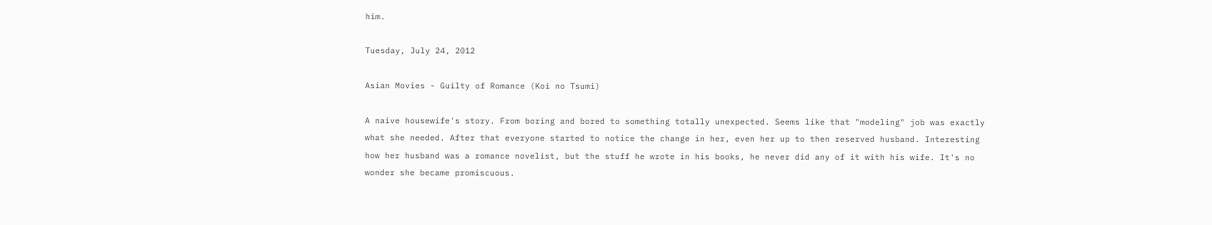him.

Tuesday, July 24, 2012

Asian Movies - Guilty of Romance (Koi no Tsumi)

A naive housewife's story. From boring and bored to something totally unexpected. Seems like that "modeling" job was exactly what she needed. After that everyone started to notice the change in her, even her up to then reserved husband. Interesting how her husband was a romance novelist, but the stuff he wrote in his books, he never did any of it with his wife. It's no wonder she became promiscuous.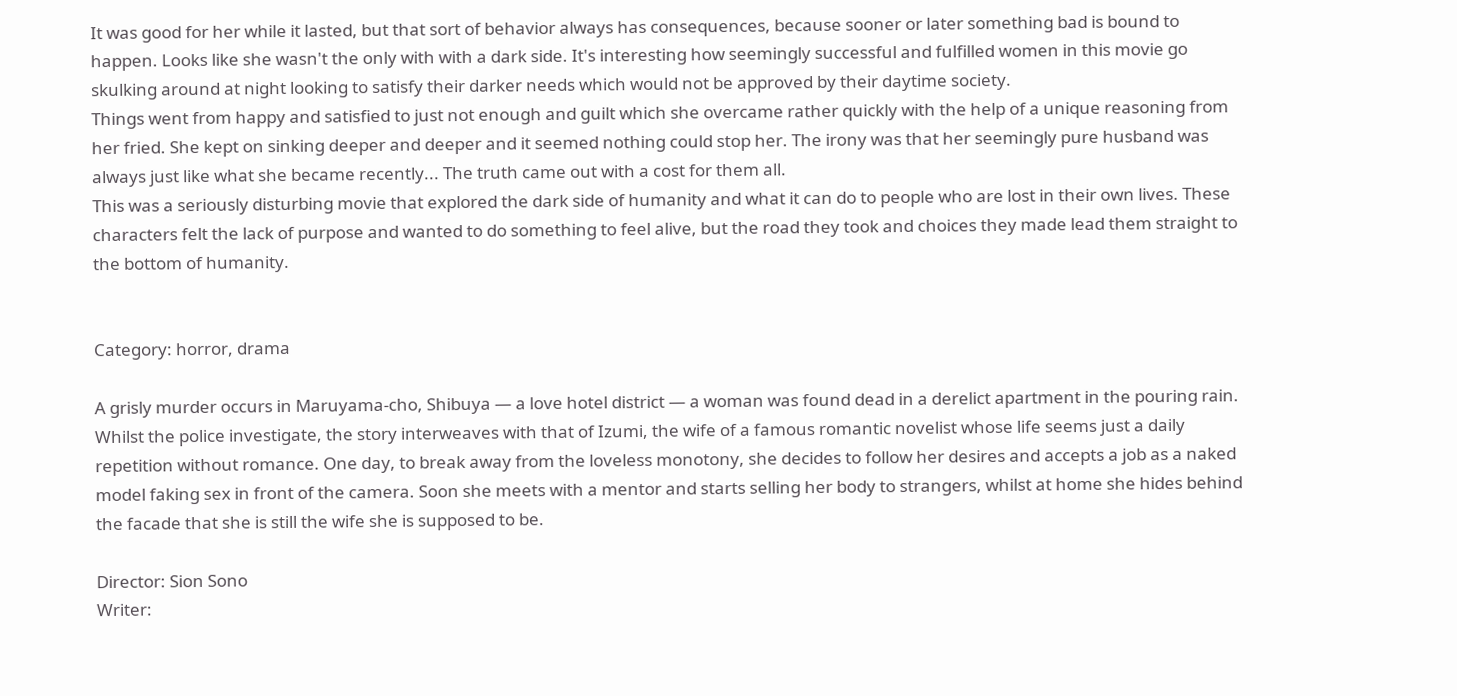It was good for her while it lasted, but that sort of behavior always has consequences, because sooner or later something bad is bound to happen. Looks like she wasn't the only with with a dark side. It's interesting how seemingly successful and fulfilled women in this movie go skulking around at night looking to satisfy their darker needs which would not be approved by their daytime society.
Things went from happy and satisfied to just not enough and guilt which she overcame rather quickly with the help of a unique reasoning from her fried. She kept on sinking deeper and deeper and it seemed nothing could stop her. The irony was that her seemingly pure husband was always just like what she became recently... The truth came out with a cost for them all.
This was a seriously disturbing movie that explored the dark side of humanity and what it can do to people who are lost in their own lives. These characters felt the lack of purpose and wanted to do something to feel alive, but the road they took and choices they made lead them straight to the bottom of humanity.


Category: horror, drama

A grisly murder occurs in Maruyama-cho, Shibuya — a love hotel district — a woman was found dead in a derelict apartment in the pouring rain. Whilst the police investigate, the story interweaves with that of Izumi, the wife of a famous romantic novelist whose life seems just a daily repetition without romance. One day, to break away from the loveless monotony, she decides to follow her desires and accepts a job as a naked model faking sex in front of the camera. Soon she meets with a mentor and starts selling her body to strangers, whilst at home she hides behind the facade that she is still the wife she is supposed to be.

Director: Sion Sono
Writer: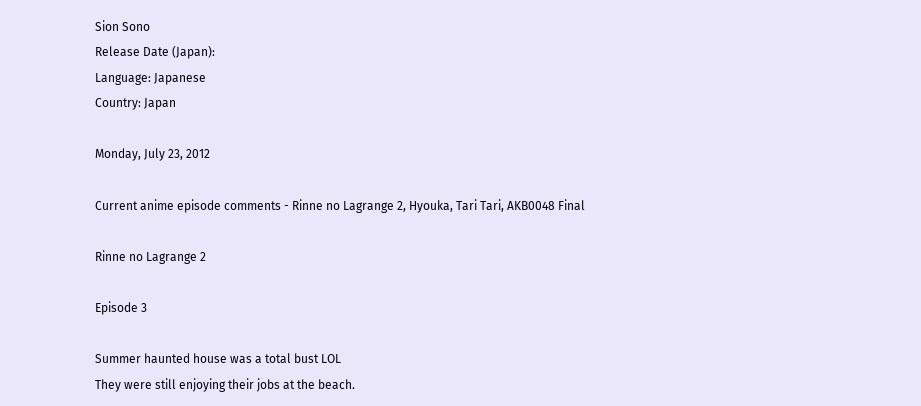Sion Sono
Release Date (Japan):
Language: Japanese
Country: Japan

Monday, July 23, 2012

Current anime episode comments - Rinne no Lagrange 2, Hyouka, Tari Tari, AKB0048 Final

Rinne no Lagrange 2

Episode 3

Summer haunted house was a total bust LOL
They were still enjoying their jobs at the beach.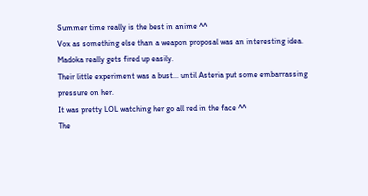Summer time really is the best in anime ^^
Vox as something else than a weapon proposal was an interesting idea.
Madoka really gets fired up easily.
Their little experiment was a bust... until Asteria put some embarrassing pressure on her.
It was pretty LOL watching her go all red in the face ^^
The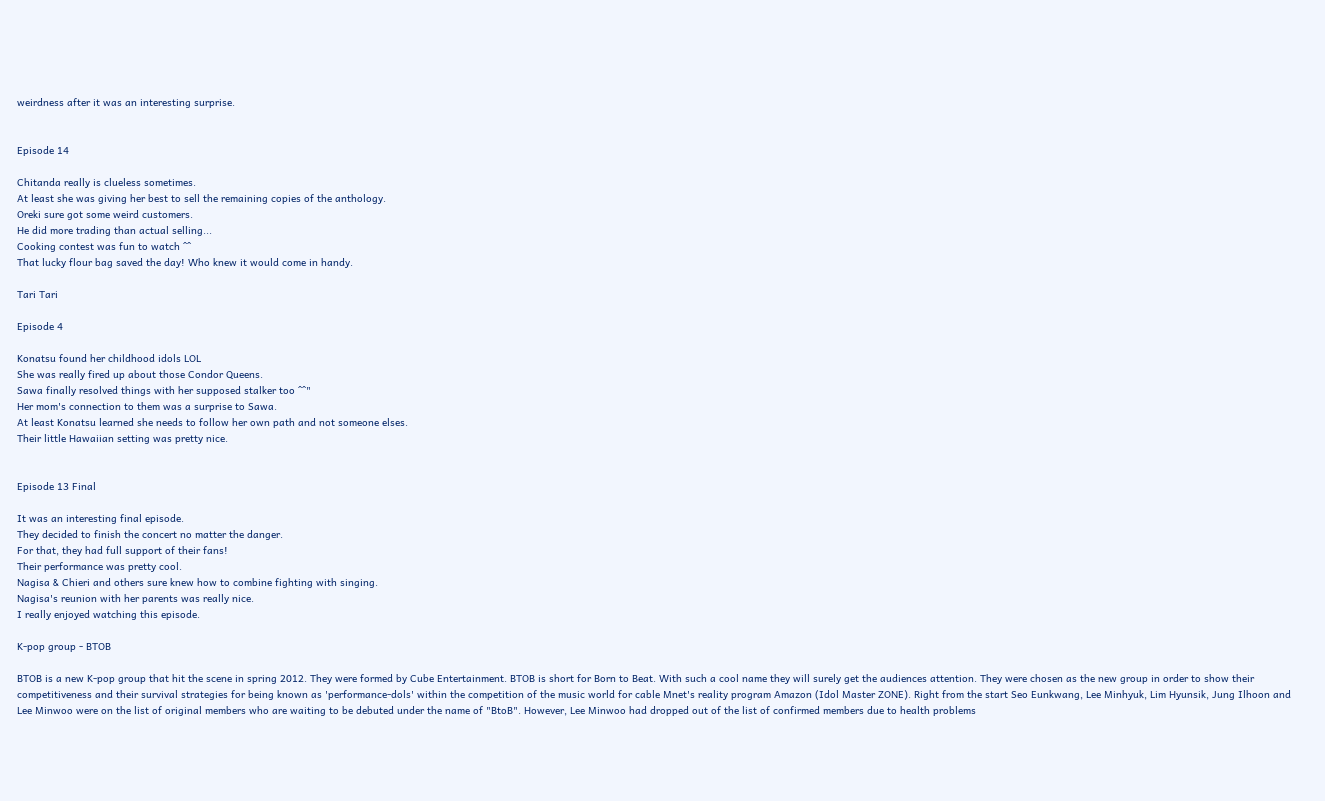weirdness after it was an interesting surprise.


Episode 14

Chitanda really is clueless sometimes.
At least she was giving her best to sell the remaining copies of the anthology.
Oreki sure got some weird customers.
He did more trading than actual selling...
Cooking contest was fun to watch ^^
That lucky flour bag saved the day! Who knew it would come in handy.

Tari Tari

Episode 4

Konatsu found her childhood idols LOL
She was really fired up about those Condor Queens.
Sawa finally resolved things with her supposed stalker too ^^"
Her mom's connection to them was a surprise to Sawa.
At least Konatsu learned she needs to follow her own path and not someone elses.
Their little Hawaiian setting was pretty nice.


Episode 13 Final

It was an interesting final episode.
They decided to finish the concert no matter the danger.
For that, they had full support of their fans!
Their performance was pretty cool.
Nagisa & Chieri and others sure knew how to combine fighting with singing.
Nagisa's reunion with her parents was really nice.
I really enjoyed watching this episode.

K-pop group - BTOB

BTOB is a new K-pop group that hit the scene in spring 2012. They were formed by Cube Entertainment. BTOB is short for Born to Beat. With such a cool name they will surely get the audiences attention. They were chosen as the new group in order to show their competitiveness and their survival strategies for being known as 'performance-dols' within the competition of the music world for cable Mnet's reality program Amazon (Idol Master ZONE). Right from the start Seo Eunkwang, Lee Minhyuk, Lim Hyunsik, Jung Ilhoon and Lee Minwoo were on the list of original members who are waiting to be debuted under the name of "BtoB". However, Lee Minwoo had dropped out of the list of confirmed members due to health problems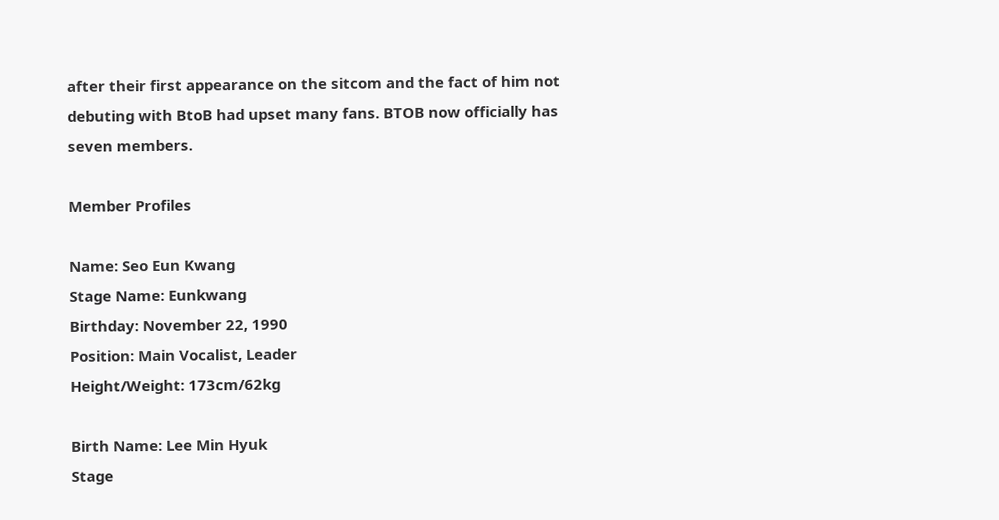after their first appearance on the sitcom and the fact of him not debuting with BtoB had upset many fans. BTOB now officially has seven members.

Member Profiles

Name: Seo Eun Kwang
Stage Name: Eunkwang
Birthday: November 22, 1990
Position: Main Vocalist, Leader
Height/Weight: 173cm/62kg

Birth Name: Lee Min Hyuk
Stage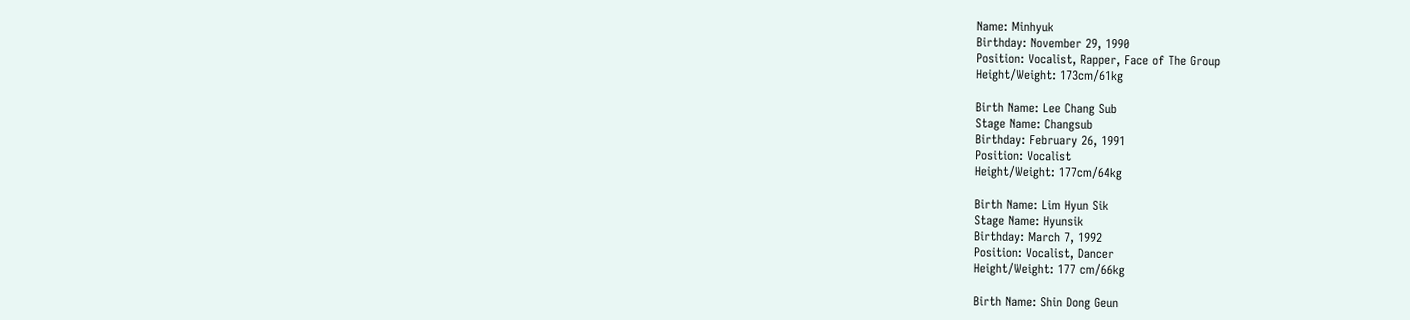Name: Minhyuk
Birthday: November 29, 1990
Position: Vocalist, Rapper, Face of The Group
Height/Weight: 173cm/61kg

Birth Name: Lee Chang Sub
Stage Name: Changsub
Birthday: February 26, 1991
Position: Vocalist
Height/Weight: 177cm/64kg

Birth Name: Lim Hyun Sik
Stage Name: Hyunsik
Birthday: March 7, 1992
Position: Vocalist, Dancer
Height/Weight: 177 cm/66kg

Birth Name: Shin Dong Geun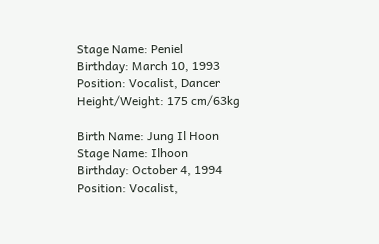Stage Name: Peniel
Birthday: March 10, 1993
Position: Vocalist, Dancer
Height/Weight: 175 cm/63kg

Birth Name: Jung Il Hoon
Stage Name: Ilhoon
Birthday: October 4, 1994
Position: Vocalist,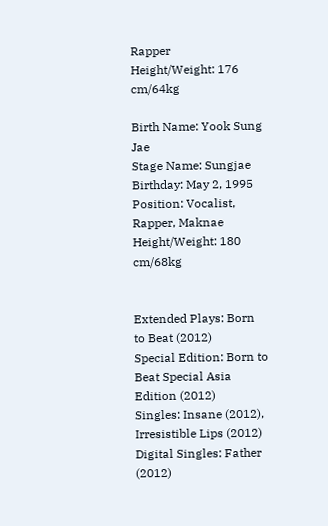Rapper
Height/Weight: 176 cm/64kg

Birth Name: Yook Sung Jae
Stage Name: Sungjae
Birthday: May 2, 1995
Position: Vocalist, Rapper, Maknae
Height/Weight: 180 cm/68kg


Extended Plays: Born to Beat (2012)
Special Edition: Born to Beat Special Asia Edition (2012)
Singles: Insane (2012), Irresistible Lips (2012)
Digital Singles: Father (2012)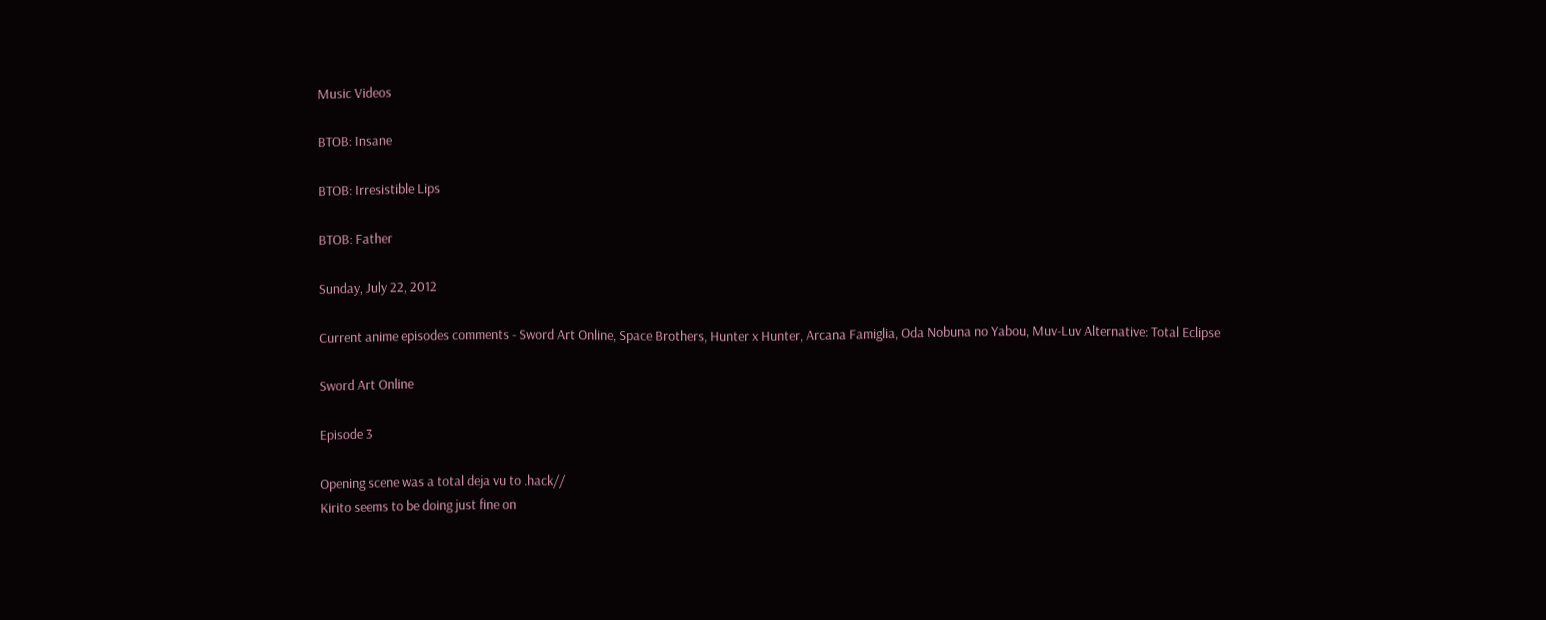Music Videos

BTOB: Insane

BTOB: Irresistible Lips

BTOB: Father

Sunday, July 22, 2012

Current anime episodes comments - Sword Art Online, Space Brothers, Hunter x Hunter, Arcana Famiglia, Oda Nobuna no Yabou, Muv-Luv Alternative: Total Eclipse

Sword Art Online

Episode 3

Opening scene was a total deja vu to .hack//
Kirito seems to be doing just fine on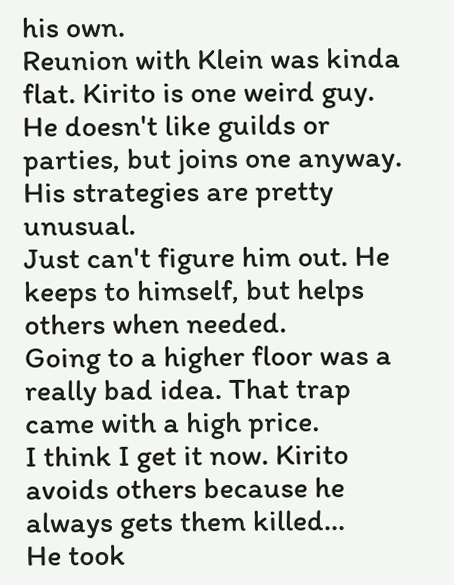his own.
Reunion with Klein was kinda flat. Kirito is one weird guy.
He doesn't like guilds or parties, but joins one anyway. His strategies are pretty unusual.
Just can't figure him out. He keeps to himself, but helps others when needed.
Going to a higher floor was a really bad idea. That trap came with a high price.
I think I get it now. Kirito avoids others because he always gets them killed...
He took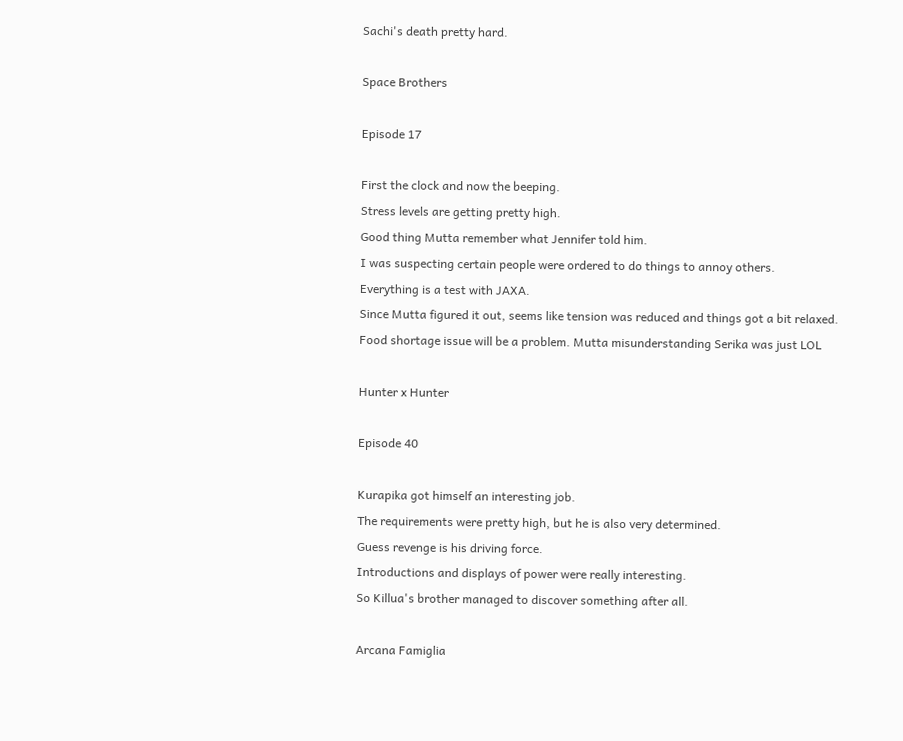Sachi's death pretty hard.

Space Brothers

Episode 17

First the clock and now the beeping.
Stress levels are getting pretty high.
Good thing Mutta remember what Jennifer told him.
I was suspecting certain people were ordered to do things to annoy others.
Everything is a test with JAXA.
Since Mutta figured it out, seems like tension was reduced and things got a bit relaxed.
Food shortage issue will be a problem. Mutta misunderstanding Serika was just LOL

Hunter x Hunter

Episode 40

Kurapika got himself an interesting job.
The requirements were pretty high, but he is also very determined.
Guess revenge is his driving force.
Introductions and displays of power were really interesting.
So Killua's brother managed to discover something after all.

Arcana Famiglia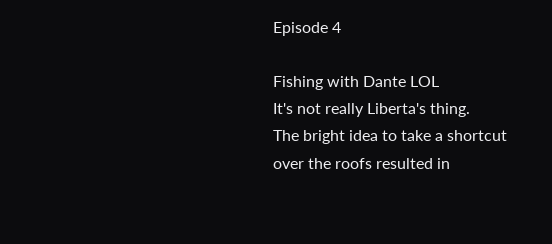Episode 4

Fishing with Dante LOL
It's not really Liberta's thing.
The bright idea to take a shortcut over the roofs resulted in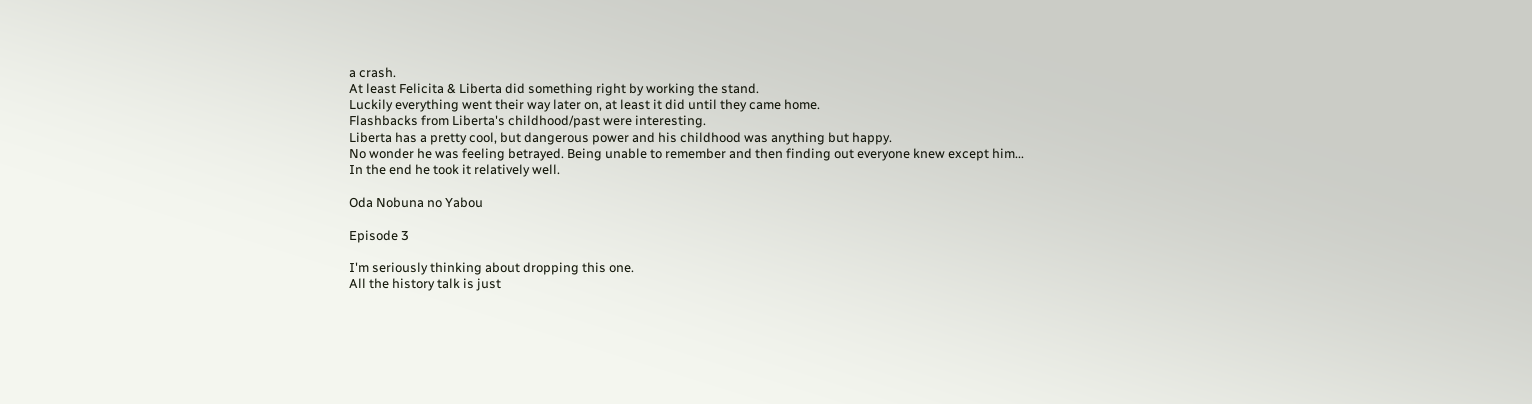a crash.
At least Felicita & Liberta did something right by working the stand.
Luckily everything went their way later on, at least it did until they came home.
Flashbacks from Liberta's childhood/past were interesting.
Liberta has a pretty cool, but dangerous power and his childhood was anything but happy.
No wonder he was feeling betrayed. Being unable to remember and then finding out everyone knew except him...
In the end he took it relatively well.

Oda Nobuna no Yabou

Episode 3

I'm seriously thinking about dropping this one.
All the history talk is just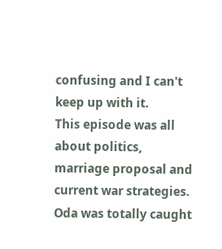confusing and I can't keep up with it.
This episode was all about politics, marriage proposal and current war strategies.
Oda was totally caught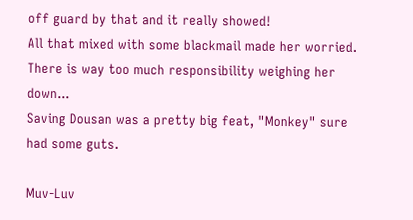off guard by that and it really showed!
All that mixed with some blackmail made her worried.
There is way too much responsibility weighing her down...
Saving Dousan was a pretty big feat, "Monkey" sure had some guts.

Muv-Luv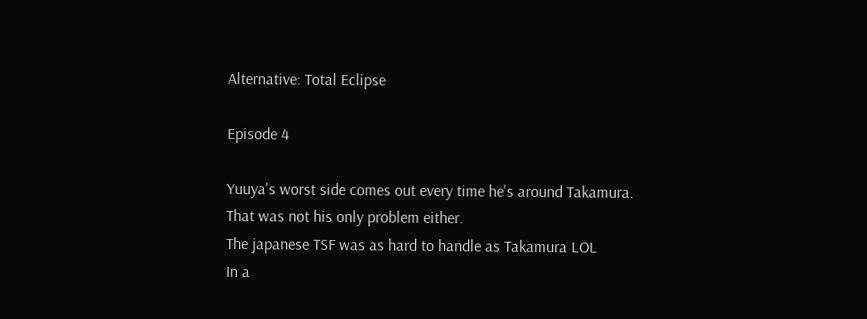Alternative: Total Eclipse

Episode 4

Yuuya's worst side comes out every time he's around Takamura.
That was not his only problem either.
The japanese TSF was as hard to handle as Takamura LOL
In a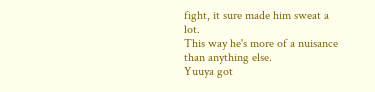fight, it sure made him sweat a lot.
This way he's more of a nuisance than anything else.
Yuuya got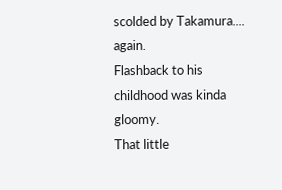scolded by Takamura.... again.
Flashback to his childhood was kinda gloomy.
That little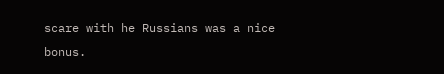scare with he Russians was a nice bonus.